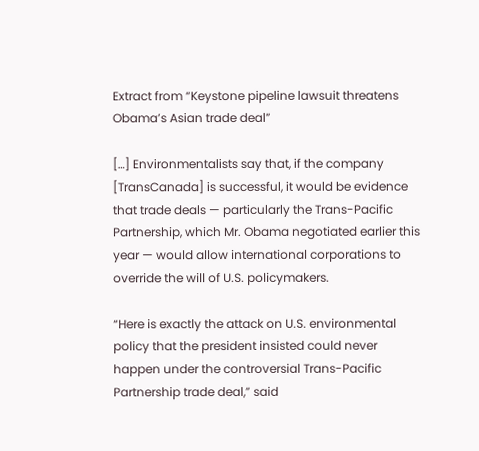Extract from “Keystone pipeline lawsuit threatens Obama’s Asian trade deal”

[…] Environmentalists say that, if the company [TransCanada] is successful, it would be evidence that trade deals — particularly the Trans-Pacific Partnership, which Mr. Obama negotiated earlier this year — would allow international corporations to override the will of U.S. policymakers.

“Here is exactly the attack on U.S. environmental policy that the president insisted could never happen under the controversial Trans-Pacific Partnership trade deal,” said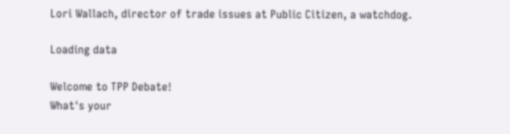Lori Wallach, director of trade issues at Public Citizen, a watchdog.

Loading data

Welcome to TPP Debate!
What's your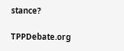stance?

TPPDebate.org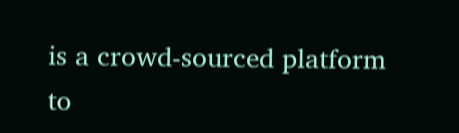is a crowd-sourced platform to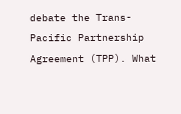debate the Trans-Pacific Partnership Agreement (TPP). What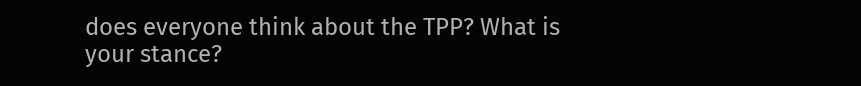does everyone think about the TPP? What is your stance?